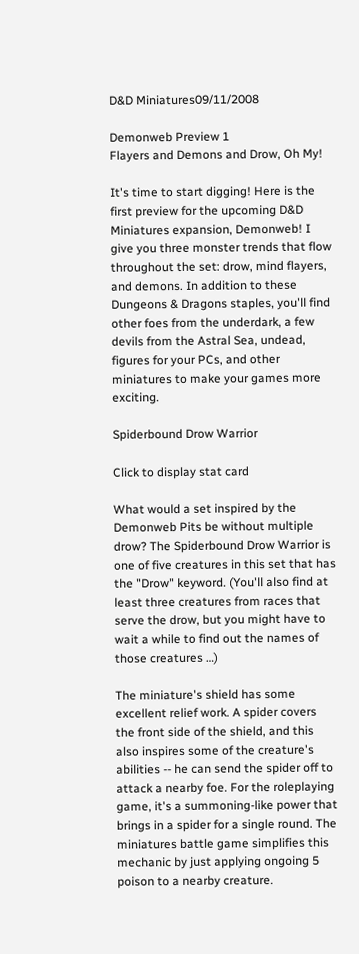D&D Miniatures09/11/2008

Demonweb Preview 1
Flayers and Demons and Drow, Oh My!

It's time to start digging! Here is the first preview for the upcoming D&D Miniatures expansion, Demonweb! I give you three monster trends that flow throughout the set: drow, mind flayers, and demons. In addition to these Dungeons & Dragons staples, you'll find other foes from the underdark, a few devils from the Astral Sea, undead, figures for your PCs, and other miniatures to make your games more exciting.

Spiderbound Drow Warrior

Click to display stat card

What would a set inspired by the Demonweb Pits be without multiple drow? The Spiderbound Drow Warrior is one of five creatures in this set that has the "Drow" keyword. (You'll also find at least three creatures from races that serve the drow, but you might have to wait a while to find out the names of those creatures …)

The miniature's shield has some excellent relief work. A spider covers the front side of the shield, and this also inspires some of the creature's abilities -- he can send the spider off to attack a nearby foe. For the roleplaying game, it's a summoning-like power that brings in a spider for a single round. The miniatures battle game simplifies this mechanic by just applying ongoing 5 poison to a nearby creature.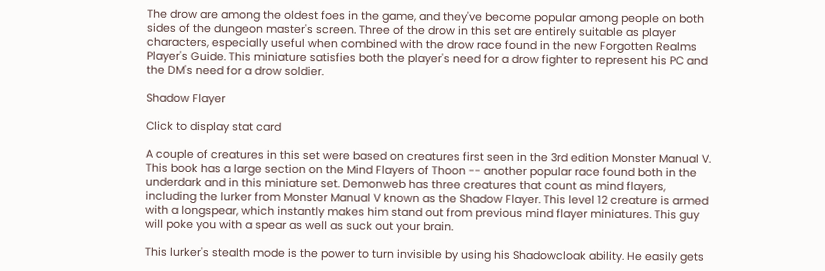The drow are among the oldest foes in the game, and they've become popular among people on both sides of the dungeon master's screen. Three of the drow in this set are entirely suitable as player characters, especially useful when combined with the drow race found in the new Forgotten Realms Player's Guide. This miniature satisfies both the player's need for a drow fighter to represent his PC and the DM's need for a drow soldier.

Shadow Flayer

Click to display stat card

A couple of creatures in this set were based on creatures first seen in the 3rd edition Monster Manual V. This book has a large section on the Mind Flayers of Thoon -- another popular race found both in the underdark and in this miniature set. Demonweb has three creatures that count as mind flayers, including the lurker from Monster Manual V known as the Shadow Flayer. This level 12 creature is armed with a longspear, which instantly makes him stand out from previous mind flayer miniatures. This guy will poke you with a spear as well as suck out your brain.

This lurker's stealth mode is the power to turn invisible by using his Shadowcloak ability. He easily gets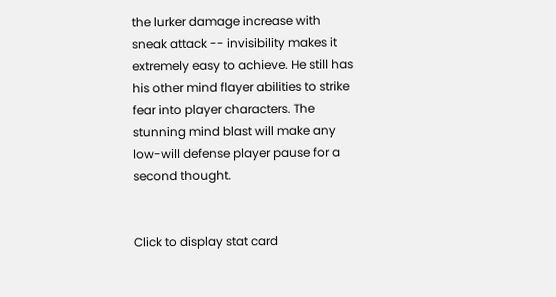the lurker damage increase with sneak attack -- invisibility makes it extremely easy to achieve. He still has his other mind flayer abilities to strike fear into player characters. The stunning mind blast will make any low-will defense player pause for a second thought.


Click to display stat card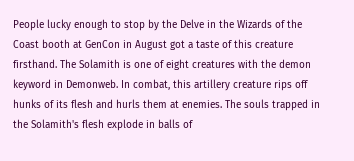People lucky enough to stop by the Delve in the Wizards of the Coast booth at GenCon in August got a taste of this creature firsthand. The Solamith is one of eight creatures with the demon keyword in Demonweb. In combat, this artillery creature rips off hunks of its flesh and hurls them at enemies. The souls trapped in the Solamith's flesh explode in balls of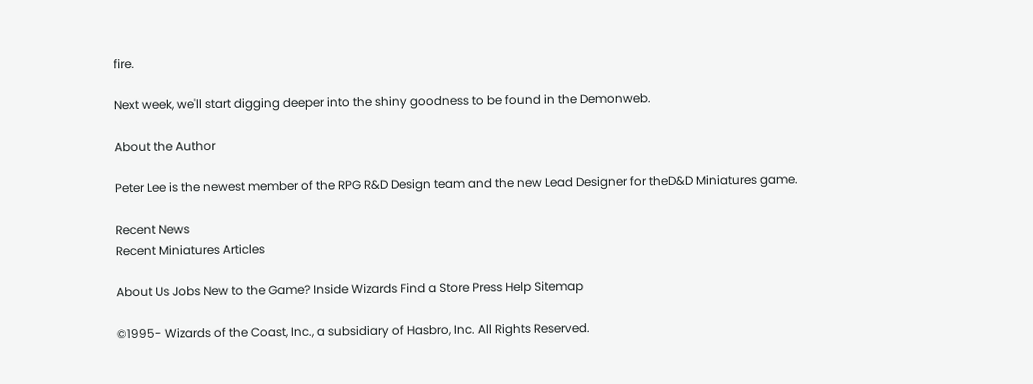fire.

Next week, we'll start digging deeper into the shiny goodness to be found in the Demonweb.

About the Author

Peter Lee is the newest member of the RPG R&D Design team and the new Lead Designer for theD&D Miniatures game.

Recent News
Recent Miniatures Articles

About Us Jobs New to the Game? Inside Wizards Find a Store Press Help Sitemap

©1995- Wizards of the Coast, Inc., a subsidiary of Hasbro, Inc. All Rights Reserved.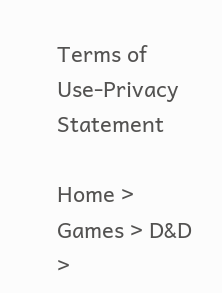Terms of Use-Privacy Statement

Home > Games > D&D >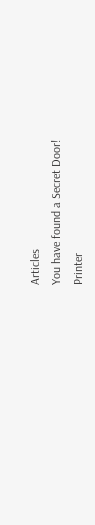Articles
You have found a Secret Door!
Printer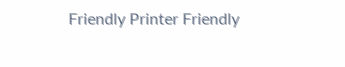Friendly Printer Friendly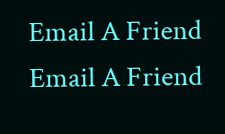Email A Friend Email A Friend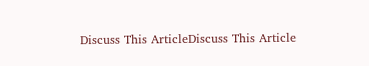Discuss This ArticleDiscuss This Article